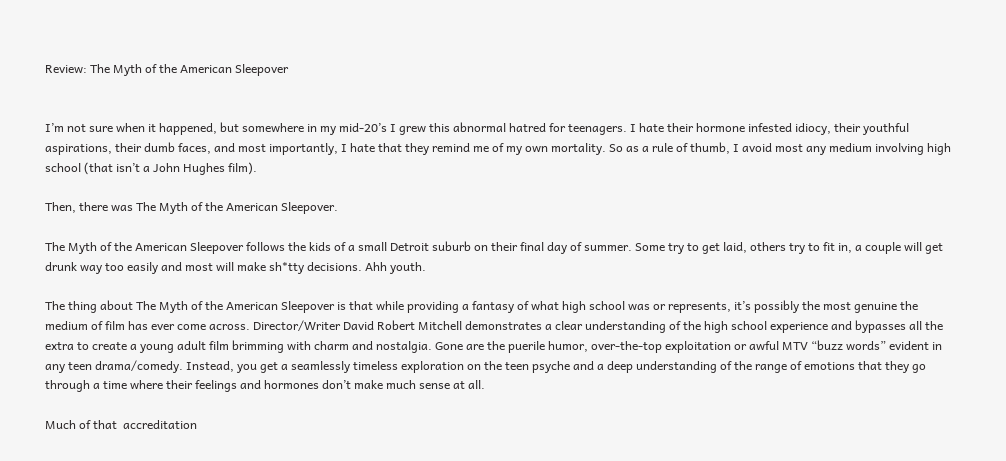Review: The Myth of the American Sleepover


I’m not sure when it happened, but somewhere in my mid-20’s I grew this abnormal hatred for teenagers. I hate their hormone infested idiocy, their youthful aspirations, their dumb faces, and most importantly, I hate that they remind me of my own mortality. So as a rule of thumb, I avoid most any medium involving high school (that isn’t a John Hughes film).

Then, there was The Myth of the American Sleepover.

The Myth of the American Sleepover follows the kids of a small Detroit suburb on their final day of summer. Some try to get laid, others try to fit in, a couple will get drunk way too easily and most will make sh*tty decisions. Ahh youth.

The thing about The Myth of the American Sleepover is that while providing a fantasy of what high school was or represents, it’s possibly the most genuine the medium of film has ever come across. Director/Writer David Robert Mitchell demonstrates a clear understanding of the high school experience and bypasses all the extra to create a young adult film brimming with charm and nostalgia. Gone are the puerile humor, over-the-top exploitation or awful MTV “buzz words” evident in any teen drama/comedy. Instead, you get a seamlessly timeless exploration on the teen psyche and a deep understanding of the range of emotions that they go through a time where their feelings and hormones don’t make much sense at all.

Much of that  accreditation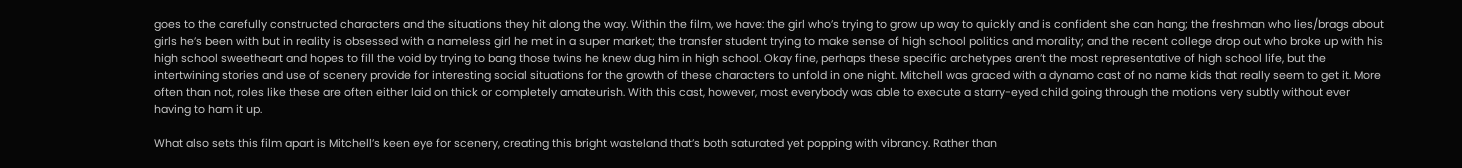goes to the carefully constructed characters and the situations they hit along the way. Within the film, we have: the girl who’s trying to grow up way to quickly and is confident she can hang; the freshman who lies/brags about girls he’s been with but in reality is obsessed with a nameless girl he met in a super market; the transfer student trying to make sense of high school politics and morality; and the recent college drop out who broke up with his high school sweetheart and hopes to fill the void by trying to bang those twins he knew dug him in high school. Okay fine, perhaps these specific archetypes aren’t the most representative of high school life, but the intertwining stories and use of scenery provide for interesting social situations for the growth of these characters to unfold in one night. Mitchell was graced with a dynamo cast of no name kids that really seem to get it. More often than not, roles like these are often either laid on thick or completely amateurish. With this cast, however, most everybody was able to execute a starry-eyed child going through the motions very subtly without ever having to ham it up.

What also sets this film apart is Mitchell’s keen eye for scenery, creating this bright wasteland that’s both saturated yet popping with vibrancy. Rather than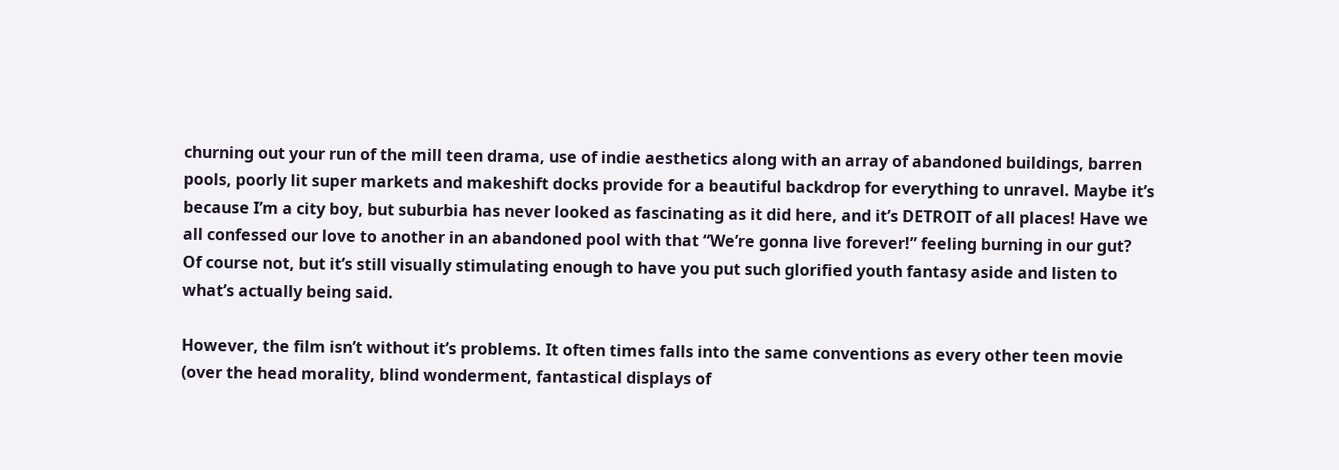churning out your run of the mill teen drama, use of indie aesthetics along with an array of abandoned buildings, barren pools, poorly lit super markets and makeshift docks provide for a beautiful backdrop for everything to unravel. Maybe it’s because I’m a city boy, but suburbia has never looked as fascinating as it did here, and it’s DETROIT of all places! Have we all confessed our love to another in an abandoned pool with that “We’re gonna live forever!” feeling burning in our gut? Of course not, but it’s still visually stimulating enough to have you put such glorified youth fantasy aside and listen to what’s actually being said.

However, the film isn’t without it’s problems. It often times falls into the same conventions as every other teen movie (over the head morality, blind wonderment, fantastical displays of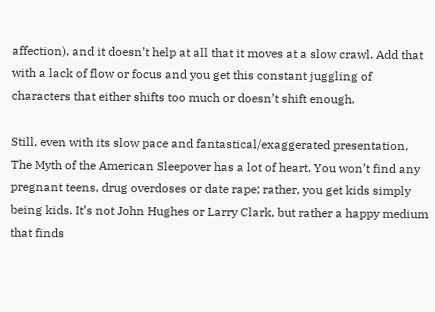affection), and it doesn’t help at all that it moves at a slow crawl. Add that with a lack of flow or focus and you get this constant juggling of characters that either shifts too much or doesn’t shift enough.

Still, even with its slow pace and fantastical/exaggerated presentation, The Myth of the American Sleepover has a lot of heart. You won’t find any pregnant teens, drug overdoses or date rape; rather, you get kids simply being kids. It’s not John Hughes or Larry Clark, but rather a happy medium that finds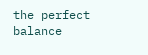the perfect balance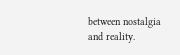between nostalgia and reality.